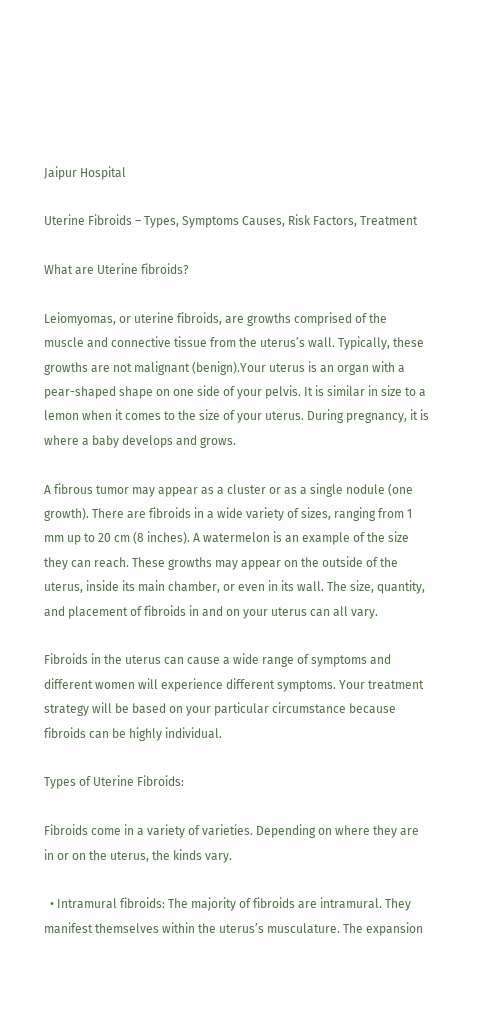Jaipur Hospital

Uterine Fibroids – Types, Symptoms Causes, Risk Factors, Treatment

What are Uterine fibroids?

Leiomyomas, or uterine fibroids, are growths comprised of the muscle and connective tissue from the uterus’s wall. Typically, these growths are not malignant (benign).Your uterus is an organ with a pear-shaped shape on one side of your pelvis. It is similar in size to a lemon when it comes to the size of your uterus. During pregnancy, it is where a baby develops and grows.

A fibrous tumor may appear as a cluster or as a single nodule (one growth). There are fibroids in a wide variety of sizes, ranging from 1 mm up to 20 cm (8 inches). A watermelon is an example of the size they can reach. These growths may appear on the outside of the uterus, inside its main chamber, or even in its wall. The size, quantity, and placement of fibroids in and on your uterus can all vary.

Fibroids in the uterus can cause a wide range of symptoms and different women will experience different symptoms. Your treatment strategy will be based on your particular circumstance because fibroids can be highly individual.

Types of Uterine Fibroids:

Fibroids come in a variety of varieties. Depending on where they are in or on the uterus, the kinds vary.

  • Intramural fibroids: The majority of fibroids are intramural. They manifest themselves within the uterus’s musculature. The expansion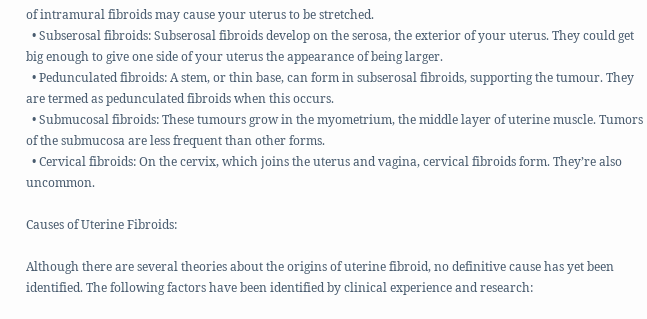of intramural fibroids may cause your uterus to be stretched.
  • Subserosal fibroids: Subserosal fibroids develop on the serosa, the exterior of your uterus. They could get big enough to give one side of your uterus the appearance of being larger.
  • Pedunculated fibroids: A stem, or thin base, can form in subserosal fibroids, supporting the tumour. They are termed as pedunculated fibroids when this occurs.
  • Submucosal fibroids: These tumours grow in the myometrium, the middle layer of uterine muscle. Tumors of the submucosa are less frequent than other forms.
  • Cervical fibroids: On the cervix, which joins the uterus and vagina, cervical fibroids form. They’re also uncommon.

Causes of Uterine Fibroids:

Although there are several theories about the origins of uterine fibroid, no definitive cause has yet been identified. The following factors have been identified by clinical experience and research: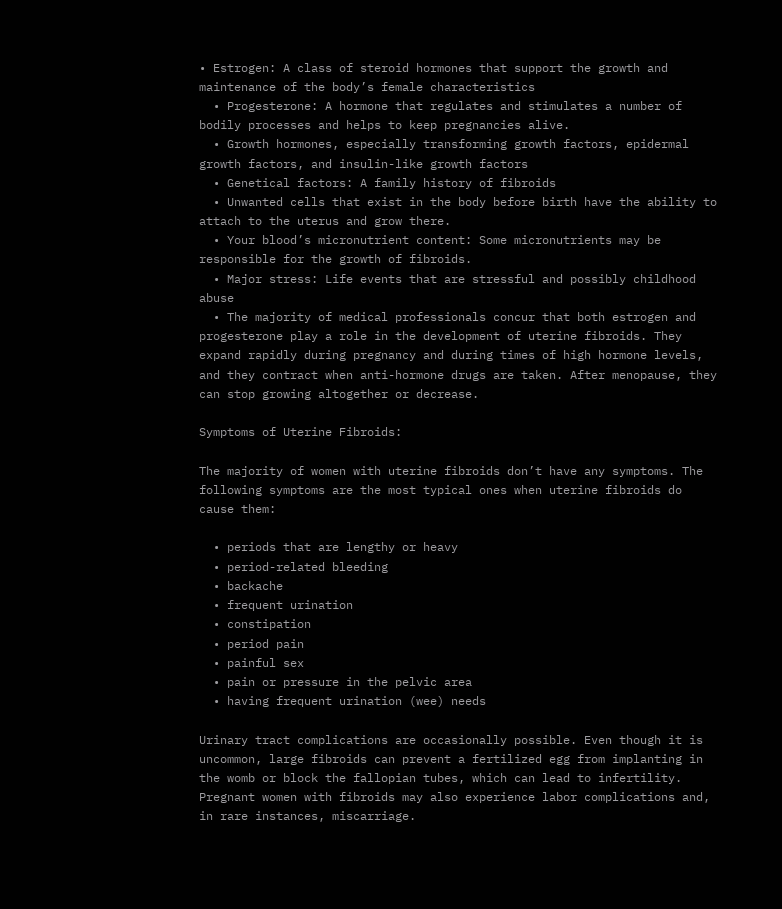• Estrogen: A class of steroid hormones that support the growth and maintenance of the body’s female characteristics
  • Progesterone: A hormone that regulates and stimulates a number of bodily processes and helps to keep pregnancies alive.
  • Growth hormones, especially transforming growth factors, epidermal growth factors, and insulin-like growth factors
  • Genetical factors: A family history of fibroids
  • Unwanted cells that exist in the body before birth have the ability to attach to the uterus and grow there.
  • Your blood’s micronutrient content: Some micronutrients may be responsible for the growth of fibroids.
  • Major stress: Life events that are stressful and possibly childhood abuse
  • The majority of medical professionals concur that both estrogen and progesterone play a role in the development of uterine fibroids. They expand rapidly during pregnancy and during times of high hormone levels, and they contract when anti-hormone drugs are taken. After menopause, they can stop growing altogether or decrease.

Symptoms of Uterine Fibroids:

The majority of women with uterine fibroids don’t have any symptoms. The following symptoms are the most typical ones when uterine fibroids do cause them:

  • periods that are lengthy or heavy
  • period-related bleeding
  • backache
  • frequent urination
  • constipation
  • period pain
  • painful sex
  • pain or pressure in the pelvic area
  • having frequent urination (wee) needs

Urinary tract complications are occasionally possible. Even though it is uncommon, large fibroids can prevent a fertilized egg from implanting in the womb or block the fallopian tubes, which can lead to infertility. Pregnant women with fibroids may also experience labor complications and, in rare instances, miscarriage.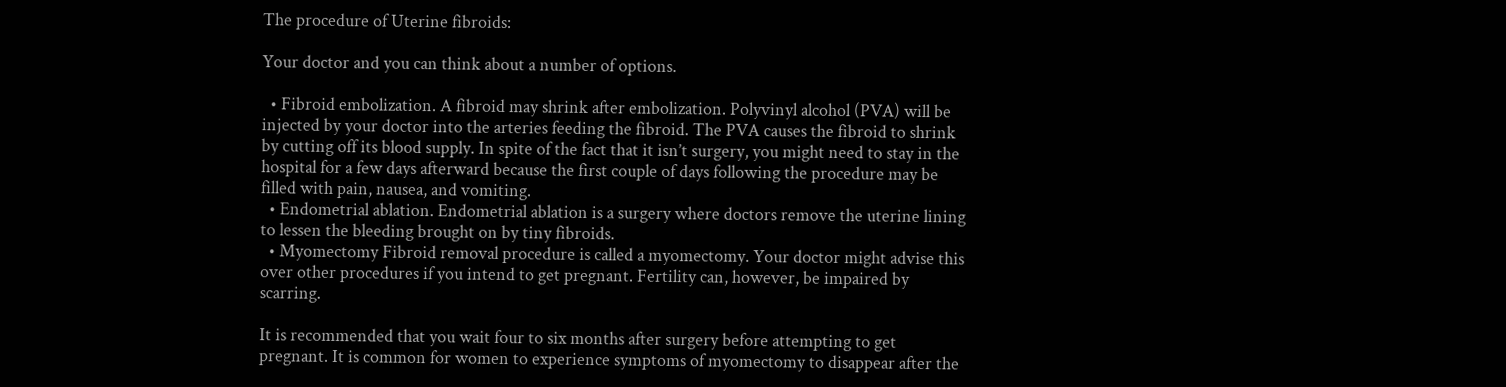The procedure of Uterine fibroids:

Your doctor and you can think about a number of options.

  • Fibroid embolization. A fibroid may shrink after embolization. Polyvinyl alcohol (PVA) will be injected by your doctor into the arteries feeding the fibroid. The PVA causes the fibroid to shrink by cutting off its blood supply. In spite of the fact that it isn’t surgery, you might need to stay in the hospital for a few days afterward because the first couple of days following the procedure may be filled with pain, nausea, and vomiting.
  • Endometrial ablation. Endometrial ablation is a surgery where doctors remove the uterine lining to lessen the bleeding brought on by tiny fibroids.
  • Myomectomy Fibroid removal procedure is called a myomectomy. Your doctor might advise this over other procedures if you intend to get pregnant. Fertility can, however, be impaired by scarring.

It is recommended that you wait four to six months after surgery before attempting to get pregnant. It is common for women to experience symptoms of myomectomy to disappear after the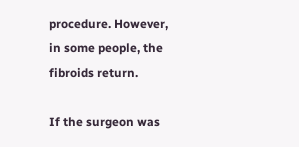procedure. However, in some people, the fibroids return.

If the surgeon was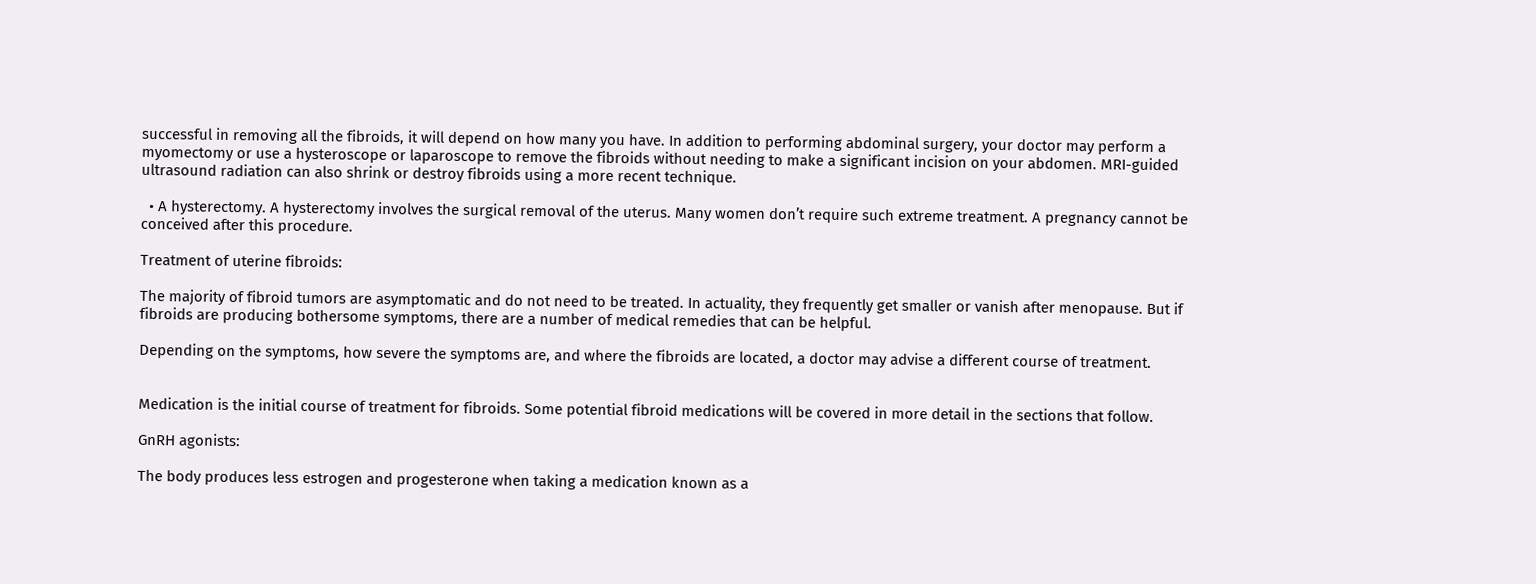successful in removing all the fibroids, it will depend on how many you have. In addition to performing abdominal surgery, your doctor may perform a myomectomy or use a hysteroscope or laparoscope to remove the fibroids without needing to make a significant incision on your abdomen. MRI-guided ultrasound radiation can also shrink or destroy fibroids using a more recent technique.

  • A hysterectomy. A hysterectomy involves the surgical removal of the uterus. Many women don’t require such extreme treatment. A pregnancy cannot be conceived after this procedure.

Treatment of uterine fibroids:

The majority of fibroid tumors are asymptomatic and do not need to be treated. In actuality, they frequently get smaller or vanish after menopause. But if fibroids are producing bothersome symptoms, there are a number of medical remedies that can be helpful.

Depending on the symptoms, how severe the symptoms are, and where the fibroids are located, a doctor may advise a different course of treatment.


Medication is the initial course of treatment for fibroids. Some potential fibroid medications will be covered in more detail in the sections that follow.

GnRH agonists:

The body produces less estrogen and progesterone when taking a medication known as a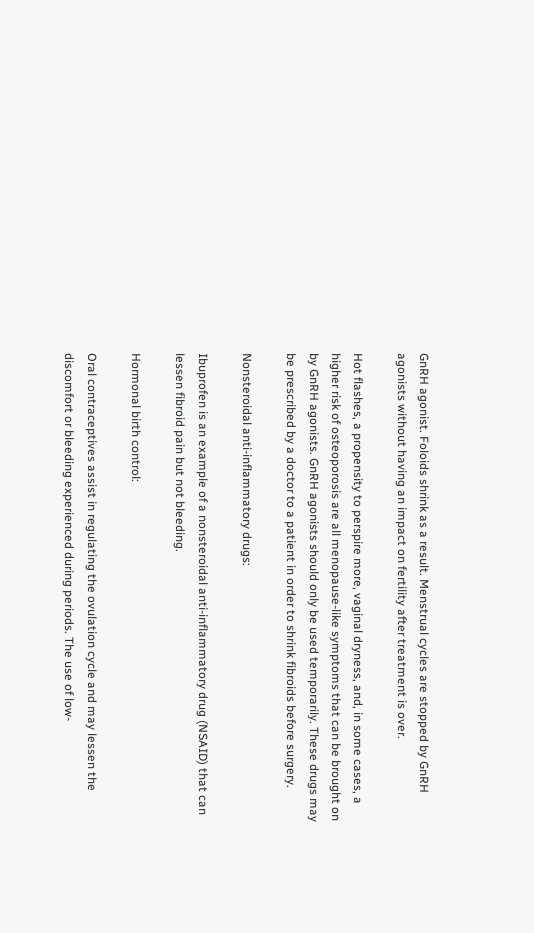GnRH agonist. Foloids shrink as a result. Menstrual cycles are stopped by GnRH agonists without having an impact on fertility after treatment is over.

Hot flashes, a propensity to perspire more, vaginal dryness, and, in some cases, a higher risk of osteoporosis are all menopause-like symptoms that can be brought on by GnRH agonists. GnRH agonists should only be used temporarily. These drugs may be prescribed by a doctor to a patient in order to shrink fibroids before surgery.

Nonsteroidal anti-inflammatory drugs:

Ibuprofen is an example of a nonsteroidal anti-inflammatory drug (NSAID) that can lessen fibroid pain but not bleeding.

Hormonal birth control:

Oral contraceptives assist in regulating the ovulation cycle and may lessen the discomfort or bleeding experienced during periods. The use of low-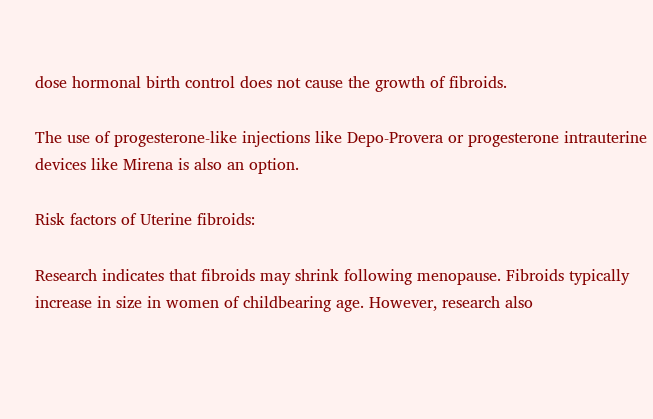dose hormonal birth control does not cause the growth of fibroids.

The use of progesterone-like injections like Depo-Provera or progesterone intrauterine devices like Mirena is also an option.

Risk factors of Uterine fibroids:

Research indicates that fibroids may shrink following menopause. Fibroids typically increase in size in women of childbearing age. However, research also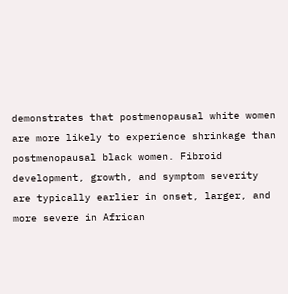demonstrates that postmenopausal white women are more likely to experience shrinkage than postmenopausal black women. Fibroid development, growth, and symptom severity are typically earlier in onset, larger, and more severe in African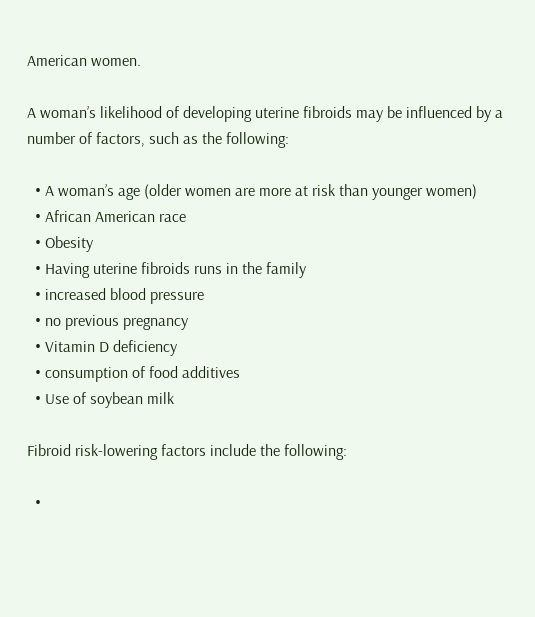American women.

A woman’s likelihood of developing uterine fibroids may be influenced by a number of factors, such as the following:

  • A woman’s age (older women are more at risk than younger women)
  • African American race
  • Obesity
  • Having uterine fibroids runs in the family
  • increased blood pressure
  • no previous pregnancy
  • Vitamin D deficiency
  • consumption of food additives
  • Use of soybean milk

Fibroid risk-lowering factors include the following:

  •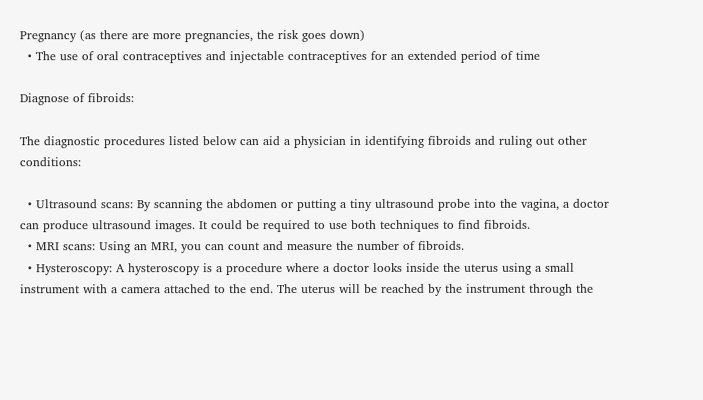Pregnancy (as there are more pregnancies, the risk goes down)
  • The use of oral contraceptives and injectable contraceptives for an extended period of time

Diagnose of fibroids:

The diagnostic procedures listed below can aid a physician in identifying fibroids and ruling out other conditions:

  • Ultrasound scans: By scanning the abdomen or putting a tiny ultrasound probe into the vagina, a doctor can produce ultrasound images. It could be required to use both techniques to find fibroids.
  • MRI scans: Using an MRI, you can count and measure the number of fibroids.
  • Hysteroscopy: A hysteroscopy is a procedure where a doctor looks inside the uterus using a small instrument with a camera attached to the end. The uterus will be reached by the instrument through the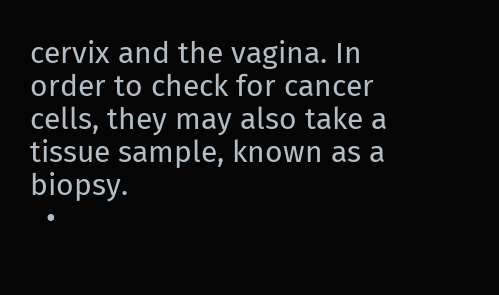cervix and the vagina. In order to check for cancer cells, they may also take a tissue sample, known as a biopsy.
  •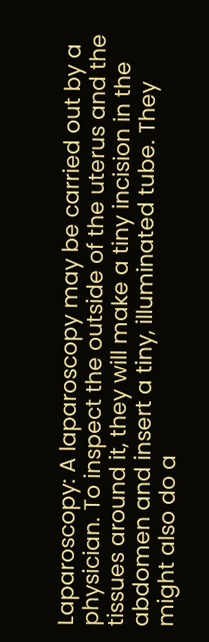Laparoscopy: A laparoscopy may be carried out by a physician. To inspect the outside of the uterus and the tissues around it, they will make a tiny incision in the abdomen and insert a tiny, illuminated tube. They might also do a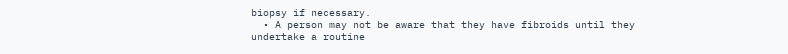biopsy if necessary.
  • A person may not be aware that they have fibroids until they undertake a routine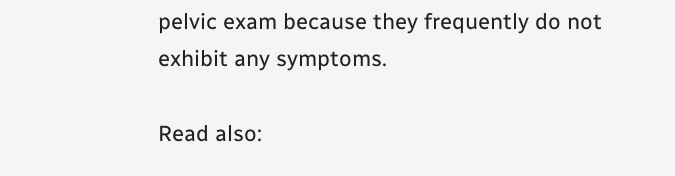pelvic exam because they frequently do not exhibit any symptoms.

Read also: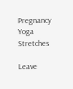Pregnancy Yoga Stretches

Leave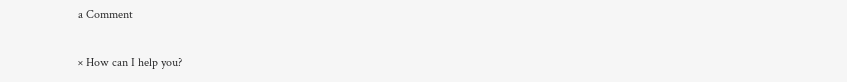a Comment

× How can I help you?